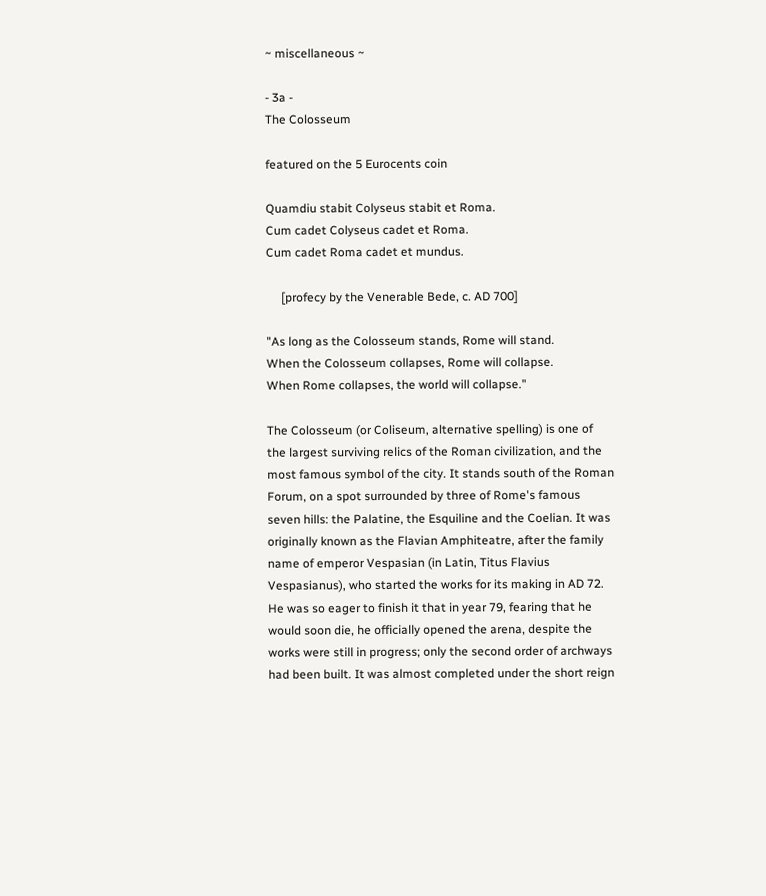~ miscellaneous ~

- 3a -
The Colosseum

featured on the 5 Eurocents coin

Quamdiu stabit Colyseus stabit et Roma.
Cum cadet Colyseus cadet et Roma.
Cum cadet Roma cadet et mundus.

     [profecy by the Venerable Bede, c. AD 700]

"As long as the Colosseum stands, Rome will stand.
When the Colosseum collapses, Rome will collapse.
When Rome collapses, the world will collapse."

The Colosseum (or Coliseum, alternative spelling) is one of the largest surviving relics of the Roman civilization, and the most famous symbol of the city. It stands south of the Roman Forum, on a spot surrounded by three of Rome's famous seven hills: the Palatine, the Esquiline and the Coelian. It was originally known as the Flavian Amphiteatre, after the family name of emperor Vespasian (in Latin, Titus Flavius Vespasianus), who started the works for its making in AD 72. He was so eager to finish it that in year 79, fearing that he would soon die, he officially opened the arena, despite the works were still in progress; only the second order of archways had been built. It was almost completed under the short reign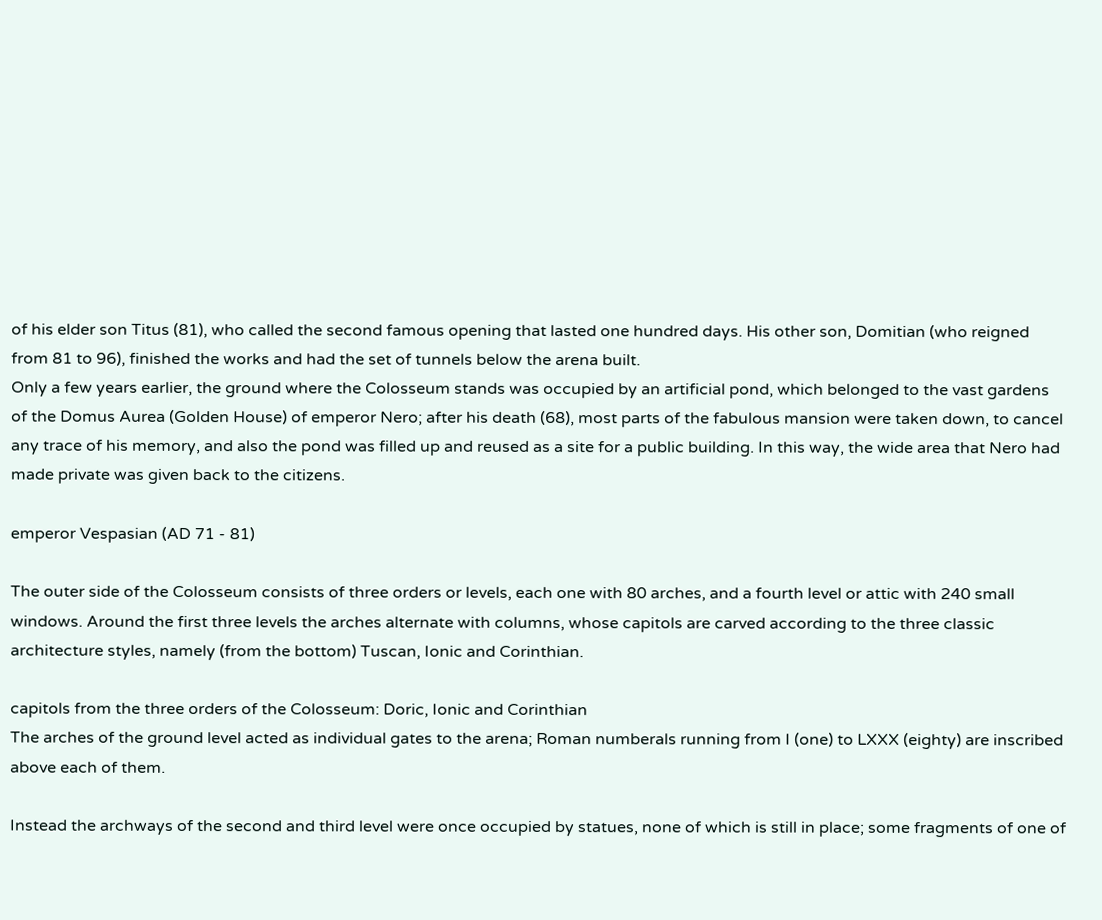of his elder son Titus (81), who called the second famous opening that lasted one hundred days. His other son, Domitian (who reigned from 81 to 96), finished the works and had the set of tunnels below the arena built.
Only a few years earlier, the ground where the Colosseum stands was occupied by an artificial pond, which belonged to the vast gardens of the Domus Aurea (Golden House) of emperor Nero; after his death (68), most parts of the fabulous mansion were taken down, to cancel any trace of his memory, and also the pond was filled up and reused as a site for a public building. In this way, the wide area that Nero had made private was given back to the citizens.

emperor Vespasian (AD 71 - 81)

The outer side of the Colosseum consists of three orders or levels, each one with 80 arches, and a fourth level or attic with 240 small windows. Around the first three levels the arches alternate with columns, whose capitols are carved according to the three classic architecture styles, namely (from the bottom) Tuscan, Ionic and Corinthian.

capitols from the three orders of the Colosseum: Doric, Ionic and Corinthian
The arches of the ground level acted as individual gates to the arena; Roman numberals running from I (one) to LXXX (eighty) are inscribed above each of them.

Instead the archways of the second and third level were once occupied by statues, none of which is still in place; some fragments of one of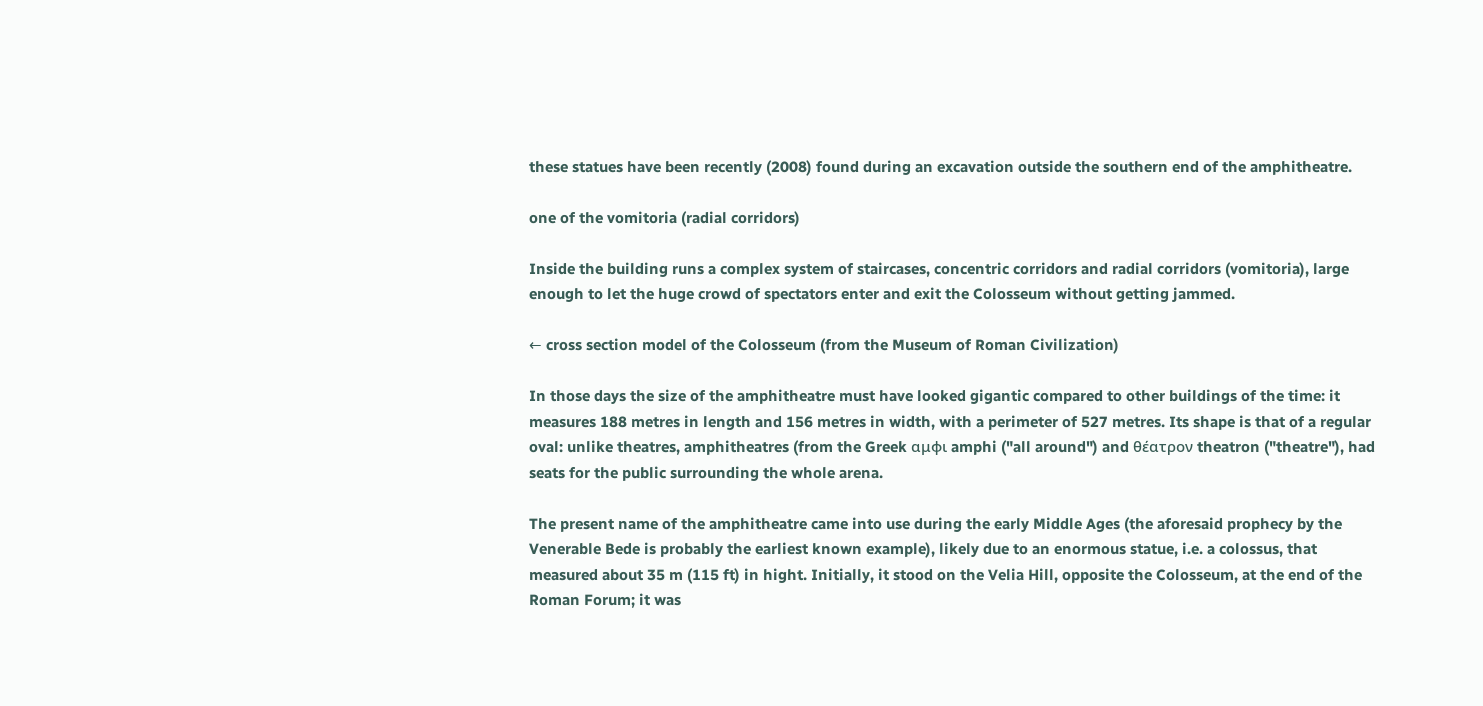these statues have been recently (2008) found during an excavation outside the southern end of the amphitheatre.

one of the vomitoria (radial corridors)

Inside the building runs a complex system of staircases, concentric corridors and radial corridors (vomitoria), large enough to let the huge crowd of spectators enter and exit the Colosseum without getting jammed.

← cross section model of the Colosseum (from the Museum of Roman Civilization)

In those days the size of the amphitheatre must have looked gigantic compared to other buildings of the time: it measures 188 metres in length and 156 metres in width, with a perimeter of 527 metres. Its shape is that of a regular oval: unlike theatres, amphitheatres (from the Greek αμφι amphi ("all around") and θέατρον theatron ("theatre"), had seats for the public surrounding the whole arena.

The present name of the amphitheatre came into use during the early Middle Ages (the aforesaid prophecy by the Venerable Bede is probably the earliest known example), likely due to an enormous statue, i.e. a colossus, that measured about 35 m (115 ft) in hight. Initially, it stood on the Velia Hill, opposite the Colosseum, at the end of the Roman Forum; it was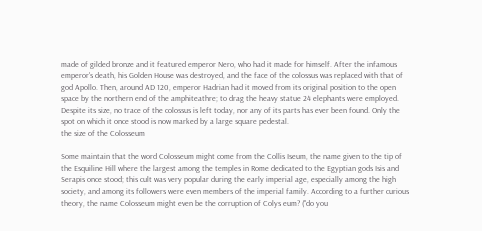made of gilded bronze and it featured emperor Nero, who had it made for himself. After the infamous emperor's death, his Golden House was destroyed, and the face of the colossus was replaced with that of god Apollo. Then, around AD 120, emperor Hadrian had it moved from its original position to the open space by the northern end of the amphiteathre; to drag the heavy statue 24 elephants were employed. Despite its size, no trace of the colossus is left today, nor any of its parts has ever been found. Only the spot on which it once stood is now marked by a large square pedestal.
the size of the Colosseum

Some maintain that the word Colosseum might come from the Collis Iseum, the name given to the tip of the Esquiline Hill where the largest among the temples in Rome dedicated to the Egyptian gods Isis and Serapis once stood; this cult was very popular during the early imperial age, especially among the high society, and among its followers were even members of the imperial family. According to a further curious theory, the name Colosseum might even be the corruption of Colys eum? ("do you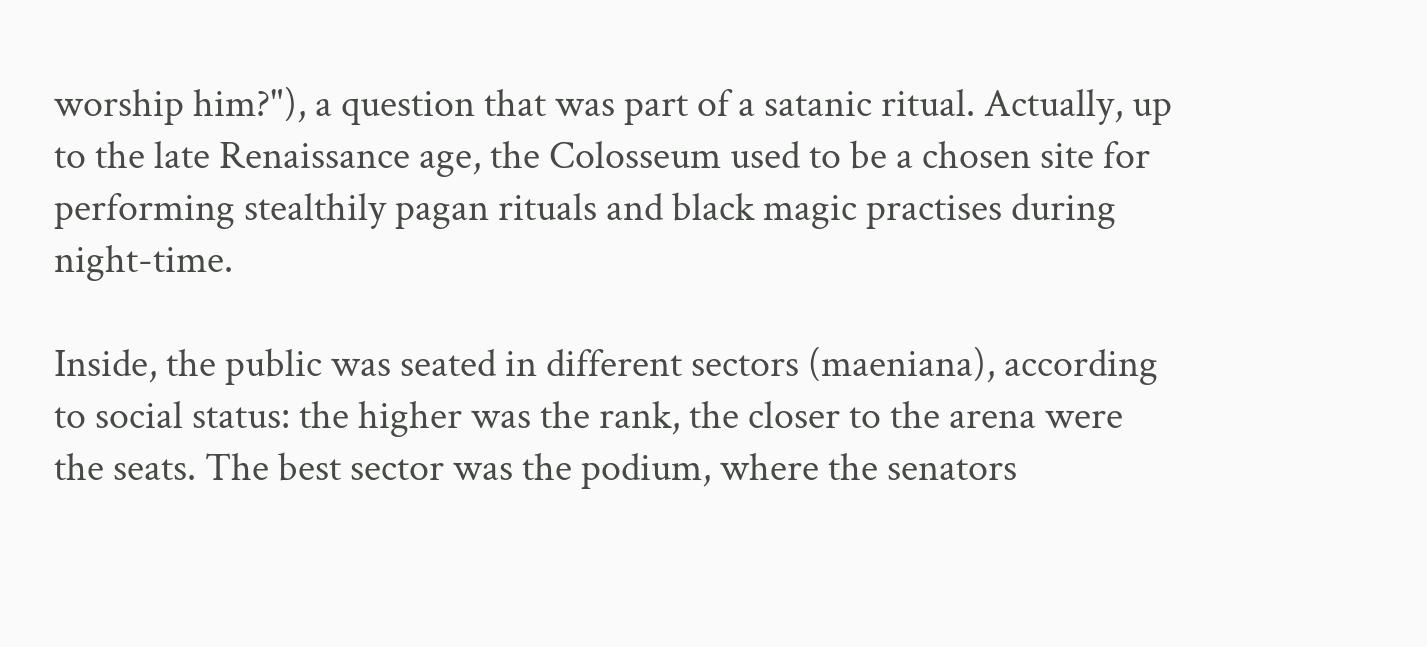worship him?"), a question that was part of a satanic ritual. Actually, up to the late Renaissance age, the Colosseum used to be a chosen site for performing stealthily pagan rituals and black magic practises during night-time.

Inside, the public was seated in different sectors (maeniana), according to social status: the higher was the rank, the closer to the arena were the seats. The best sector was the podium, where the senators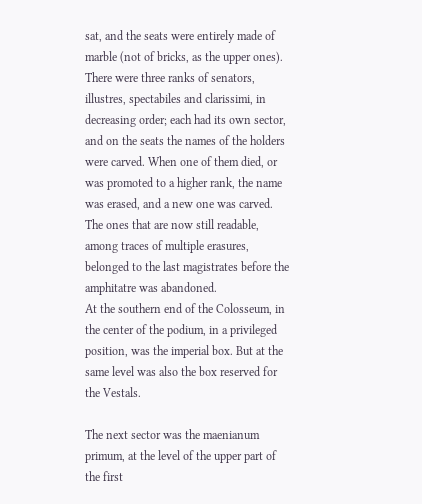sat, and the seats were entirely made of marble (not of bricks, as the upper ones). There were three ranks of senators, illustres, spectabiles and clarissimi, in decreasing order; each had its own sector, and on the seats the names of the holders were carved. When one of them died, or was promoted to a higher rank, the name was erased, and a new one was carved. The ones that are now still readable, among traces of multiple erasures, belonged to the last magistrates before the amphitatre was abandoned.
At the southern end of the Colosseum, in the center of the podium, in a privileged position, was the imperial box. But at the same level was also the box reserved for the Vestals.

The next sector was the maenianum primum, at the level of the upper part of the first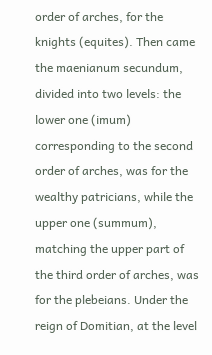order of arches, for the knights (equites). Then came the maenianum secundum, divided into two levels: the lower one (imum) corresponding to the second order of arches, was for the wealthy patricians, while the upper one (summum), matching the upper part of the third order of arches, was for the plebeians. Under the reign of Domitian, at the level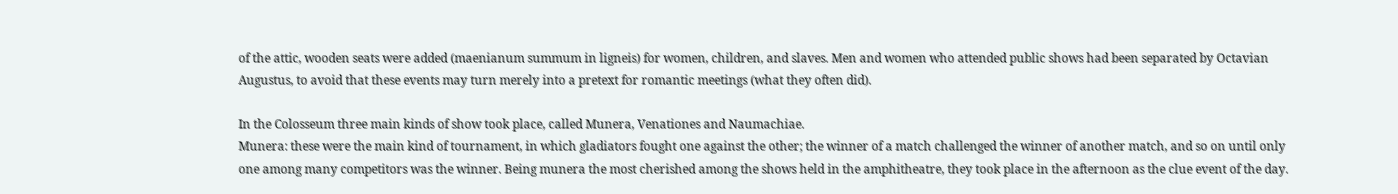of the attic, wooden seats were added (maenianum summum in ligneis) for women, children, and slaves. Men and women who attended public shows had been separated by Octavian Augustus, to avoid that these events may turn merely into a pretext for romantic meetings (what they often did).

In the Colosseum three main kinds of show took place, called Munera, Venationes and Naumachiae.
Munera: these were the main kind of tournament, in which gladiators fought one against the other; the winner of a match challenged the winner of another match, and so on until only one among many competitors was the winner. Being munera the most cherished among the shows held in the amphitheatre, they took place in the afternoon as the clue event of the day.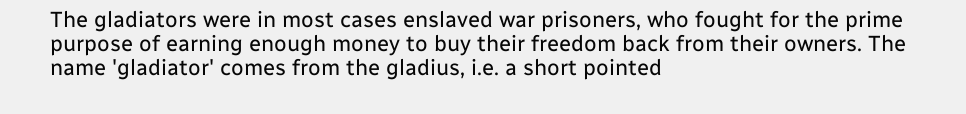The gladiators were in most cases enslaved war prisoners, who fought for the prime purpose of earning enough money to buy their freedom back from their owners. The name 'gladiator' comes from the gladius, i.e. a short pointed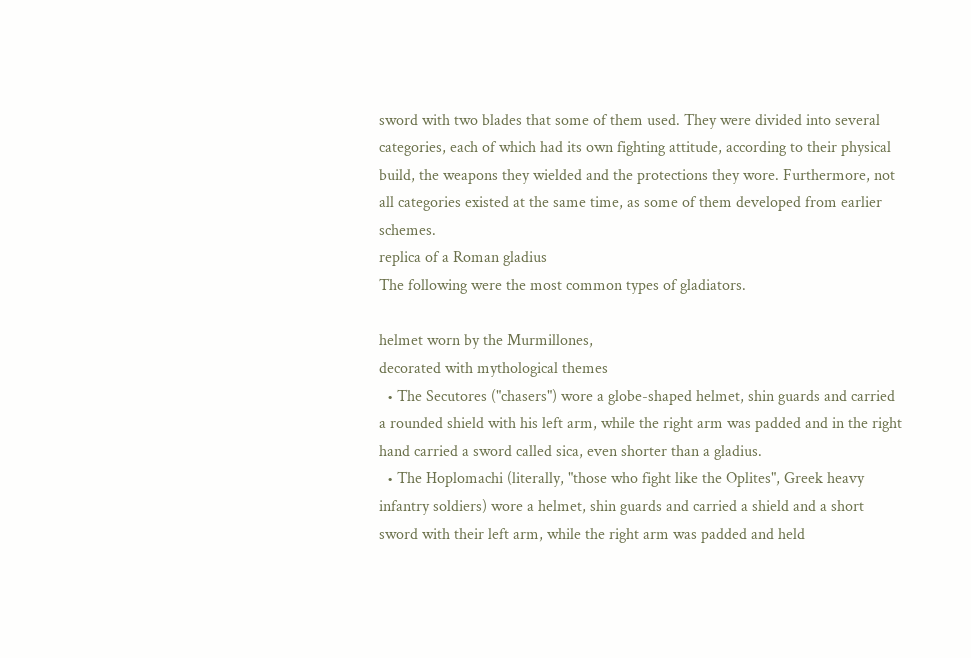sword with two blades that some of them used. They were divided into several categories, each of which had its own fighting attitude, according to their physical build, the weapons they wielded and the protections they wore. Furthermore, not all categories existed at the same time, as some of them developed from earlier schemes.
replica of a Roman gladius
The following were the most common types of gladiators.

helmet worn by the Murmillones,
decorated with mythological themes
  • The Secutores ("chasers") wore a globe-shaped helmet, shin guards and carried a rounded shield with his left arm, while the right arm was padded and in the right hand carried a sword called sica, even shorter than a gladius.
  • The Hoplomachi (literally, "those who fight like the Oplites", Greek heavy infantry soldiers) wore a helmet, shin guards and carried a shield and a short sword with their left arm, while the right arm was padded and held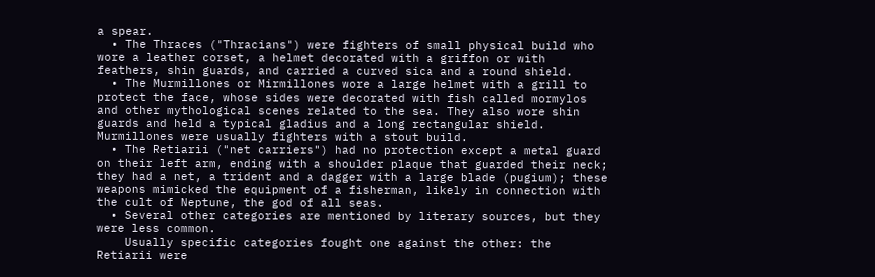a spear.
  • The Thraces ("Thracians") were fighters of small physical build who wore a leather corset, a helmet decorated with a griffon or with feathers, shin guards, and carried a curved sica and a round shield.
  • The Murmillones or Mirmillones wore a large helmet with a grill to protect the face, whose sides were decorated with fish called mormylos and other mythological scenes related to the sea. They also wore shin guards and held a typical gladius and a long rectangular shield. Murmillones were usually fighters with a stout build.
  • The Retiarii ("net carriers") had no protection except a metal guard on their left arm, ending with a shoulder plaque that guarded their neck; they had a net, a trident and a dagger with a large blade (pugium); these weapons mimicked the equipment of a fisherman, likely in connection with the cult of Neptune, the god of all seas.
  • Several other categories are mentioned by literary sources, but they were less common.
    Usually specific categories fought one against the other: the Retiarii were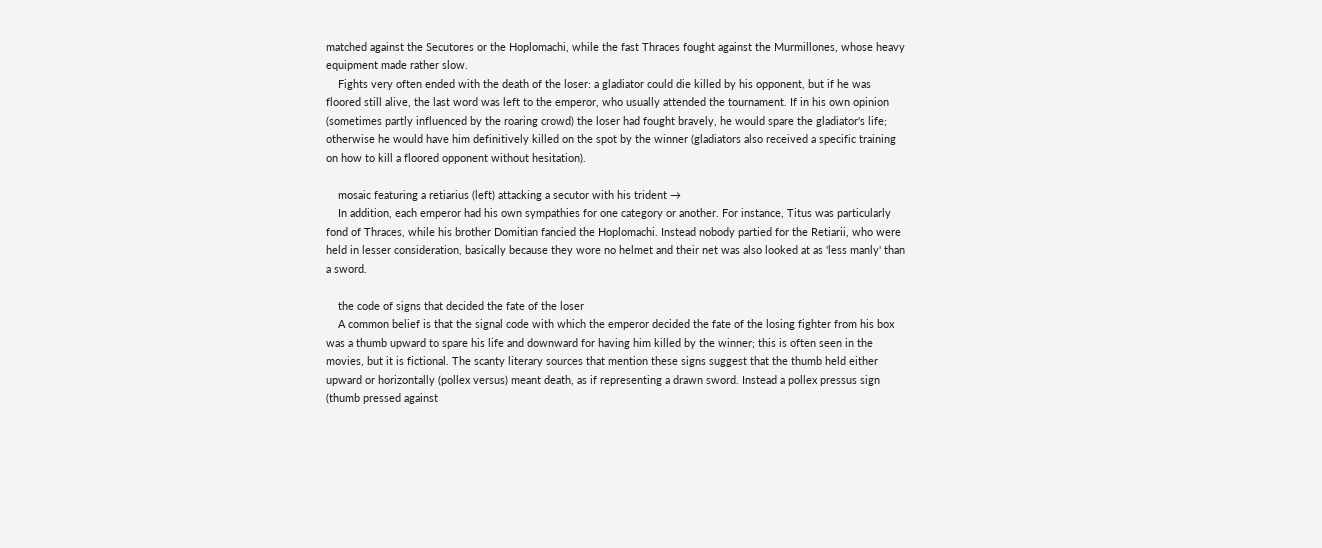matched against the Secutores or the Hoplomachi, while the fast Thraces fought against the Murmillones, whose heavy equipment made rather slow.
    Fights very often ended with the death of the loser: a gladiator could die killed by his opponent, but if he was floored still alive, the last word was left to the emperor, who usually attended the tournament. If in his own opinion (sometimes partly influenced by the roaring crowd) the loser had fought bravely, he would spare the gladiator's life; otherwise he would have him definitively killed on the spot by the winner (gladiators also received a specific training on how to kill a floored opponent without hesitation).

    mosaic featuring a retiarius (left) attacking a secutor with his trident →
    In addition, each emperor had his own sympathies for one category or another. For instance, Titus was particularly fond of Thraces, while his brother Domitian fancied the Hoplomachi. Instead nobody partied for the Retiarii, who were held in lesser consideration, basically because they wore no helmet and their net was also looked at as 'less manly' than a sword.

    the code of signs that decided the fate of the loser
    A common belief is that the signal code with which the emperor decided the fate of the losing fighter from his box was a thumb upward to spare his life and downward for having him killed by the winner; this is often seen in the movies, but it is fictional. The scanty literary sources that mention these signs suggest that the thumb held either upward or horizontally (pollex versus) meant death, as if representing a drawn sword. Instead a pollex pressus sign (thumb pressed against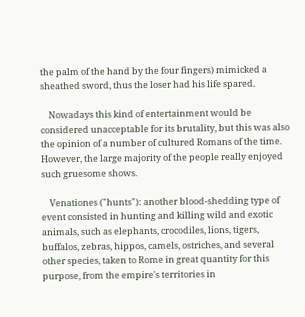the palm of the hand by the four fingers) mimicked a sheathed sword, thus the loser had his life spared.

    Nowadays this kind of entertainment would be considered unacceptable for its brutality, but this was also the opinion of a number of cultured Romans of the time. However, the large majority of the people really enjoyed such gruesome shows.

    Venationes ("hunts"): another blood-shedding type of event consisted in hunting and killing wild and exotic animals, such as elephants, crocodiles, lions, tigers, buffalos, zebras, hippos, camels, ostriches, and several other species, taken to Rome in great quantity for this purpose, from the empire's territories in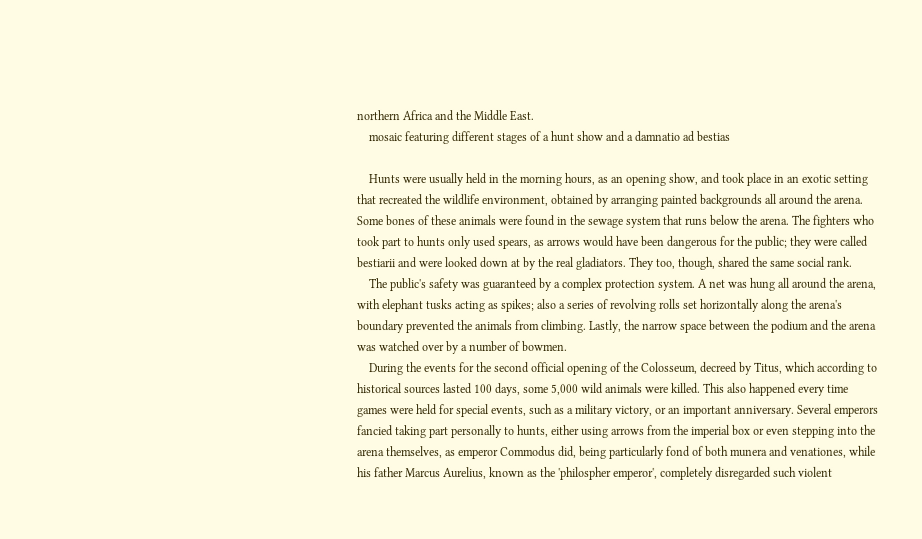northern Africa and the Middle East.
    mosaic featuring different stages of a hunt show and a damnatio ad bestias

    Hunts were usually held in the morning hours, as an opening show, and took place in an exotic setting that recreated the wildlife environment, obtained by arranging painted backgrounds all around the arena. Some bones of these animals were found in the sewage system that runs below the arena. The fighters who took part to hunts only used spears, as arrows would have been dangerous for the public; they were called bestiarii and were looked down at by the real gladiators. They too, though, shared the same social rank.
    The public's safety was guaranteed by a complex protection system. A net was hung all around the arena, with elephant tusks acting as spikes; also a series of revolving rolls set horizontally along the arena's boundary prevented the animals from climbing. Lastly, the narrow space between the podium and the arena was watched over by a number of bowmen.
    During the events for the second official opening of the Colosseum, decreed by Titus, which according to historical sources lasted 100 days, some 5,000 wild animals were killed. This also happened every time games were held for special events, such as a military victory, or an important anniversary. Several emperors fancied taking part personally to hunts, either using arrows from the imperial box or even stepping into the arena themselves, as emperor Commodus did, being particularly fond of both munera and venationes, while his father Marcus Aurelius, known as the 'philospher emperor', completely disregarded such violent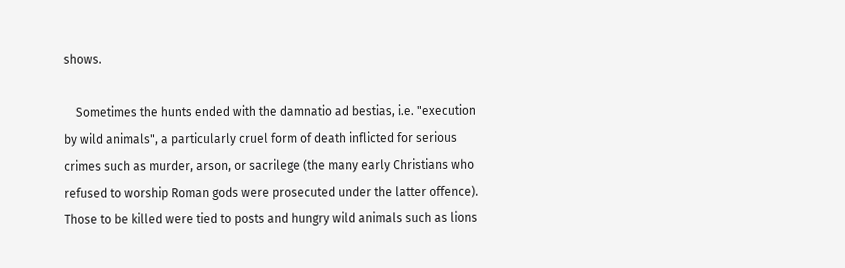shows.

    Sometimes the hunts ended with the damnatio ad bestias, i.e. "execution by wild animals", a particularly cruel form of death inflicted for serious crimes such as murder, arson, or sacrilege (the many early Christians who refused to worship Roman gods were prosecuted under the latter offence). Those to be killed were tied to posts and hungry wild animals such as lions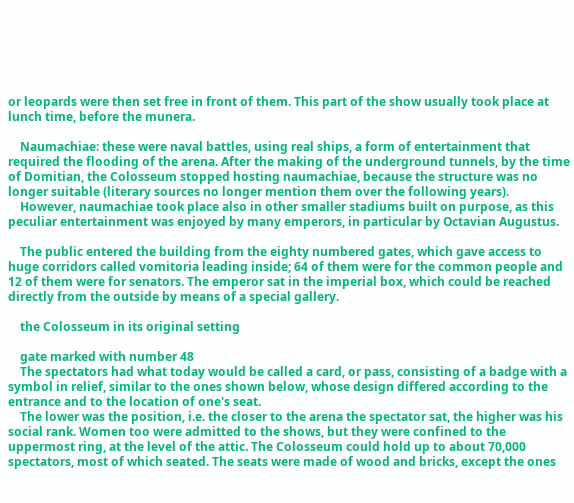or leopards were then set free in front of them. This part of the show usually took place at lunch time, before the munera.

    Naumachiae: these were naval battles, using real ships, a form of entertainment that required the flooding of the arena. After the making of the underground tunnels, by the time of Domitian, the Colosseum stopped hosting naumachiae, because the structure was no longer suitable (literary sources no longer mention them over the following years).
    However, naumachiae took place also in other smaller stadiums built on purpose, as this peculiar entertainment was enjoyed by many emperors, in particular by Octavian Augustus.

    The public entered the building from the eighty numbered gates, which gave access to huge corridors called vomitoria leading inside; 64 of them were for the common people and 12 of them were for senators. The emperor sat in the imperial box, which could be reached directly from the outside by means of a special gallery.

    the Colosseum in its original setting

    gate marked with number 48
    The spectators had what today would be called a card, or pass, consisting of a badge with a symbol in relief, similar to the ones shown below, whose design differed according to the entrance and to the location of one's seat.
    The lower was the position, i.e. the closer to the arena the spectator sat, the higher was his social rank. Women too were admitted to the shows, but they were confined to the uppermost ring, at the level of the attic. The Colosseum could hold up to about 70,000 spectators, most of which seated. The seats were made of wood and bricks, except the ones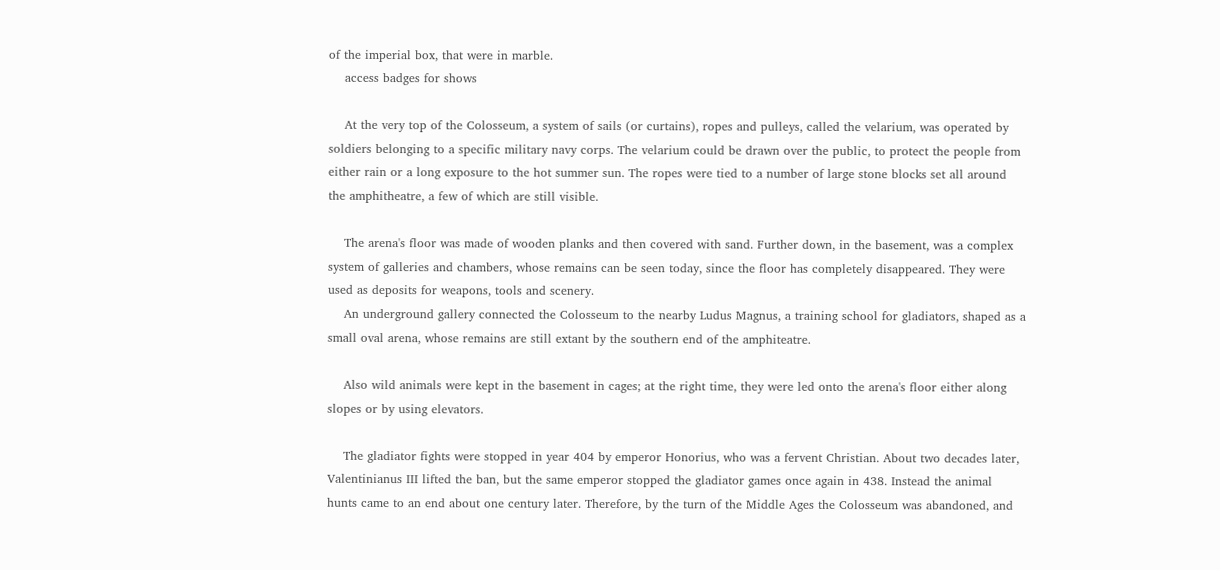of the imperial box, that were in marble.
    access badges for shows

    At the very top of the Colosseum, a system of sails (or curtains), ropes and pulleys, called the velarium, was operated by soldiers belonging to a specific military navy corps. The velarium could be drawn over the public, to protect the people from either rain or a long exposure to the hot summer sun. The ropes were tied to a number of large stone blocks set all around the amphitheatre, a few of which are still visible.

    The arena's floor was made of wooden planks and then covered with sand. Further down, in the basement, was a complex system of galleries and chambers, whose remains can be seen today, since the floor has completely disappeared. They were used as deposits for weapons, tools and scenery.
    An underground gallery connected the Colosseum to the nearby Ludus Magnus, a training school for gladiators, shaped as a small oval arena, whose remains are still extant by the southern end of the amphiteatre.

    Also wild animals were kept in the basement in cages; at the right time, they were led onto the arena's floor either along slopes or by using elevators.

    The gladiator fights were stopped in year 404 by emperor Honorius, who was a fervent Christian. About two decades later, Valentinianus III lifted the ban, but the same emperor stopped the gladiator games once again in 438. Instead the animal hunts came to an end about one century later. Therefore, by the turn of the Middle Ages the Colosseum was abandoned, and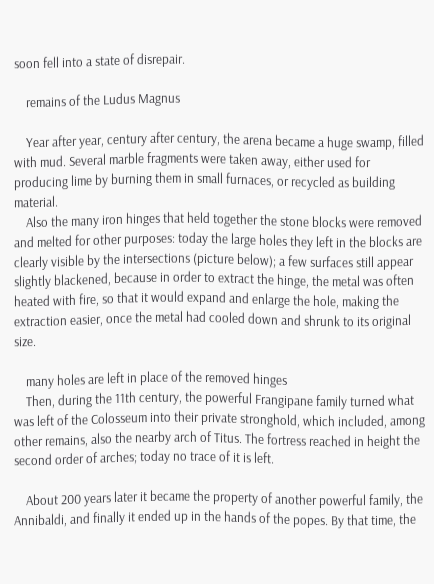soon fell into a state of disrepair.

    remains of the Ludus Magnus

    Year after year, century after century, the arena became a huge swamp, filled with mud. Several marble fragments were taken away, either used for producing lime by burning them in small furnaces, or recycled as building material.
    Also the many iron hinges that held together the stone blocks were removed and melted for other purposes: today the large holes they left in the blocks are clearly visible by the intersections (picture below); a few surfaces still appear slightly blackened, because in order to extract the hinge, the metal was often heated with fire, so that it would expand and enlarge the hole, making the extraction easier, once the metal had cooled down and shrunk to its original size.

    many holes are left in place of the removed hinges
    Then, during the 11th century, the powerful Frangipane family turned what was left of the Colosseum into their private stronghold, which included, among other remains, also the nearby arch of Titus. The fortress reached in height the second order of arches; today no trace of it is left.

    About 200 years later it became the property of another powerful family, the Annibaldi, and finally it ended up in the hands of the popes. By that time, the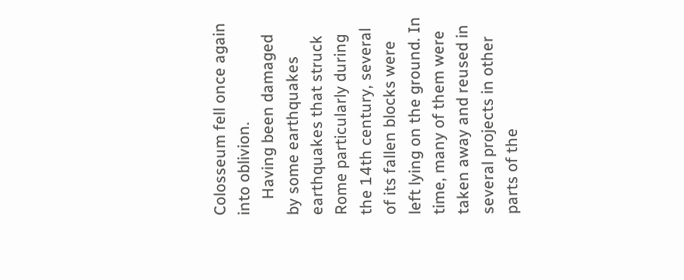Colosseum fell once again into oblivion.
    Having been damaged by some earthquakes earthquakes that struck Rome particularly during the 14th century, several of its fallen blocks were left lying on the ground. In time, many of them were taken away and reused in several projects in other parts of the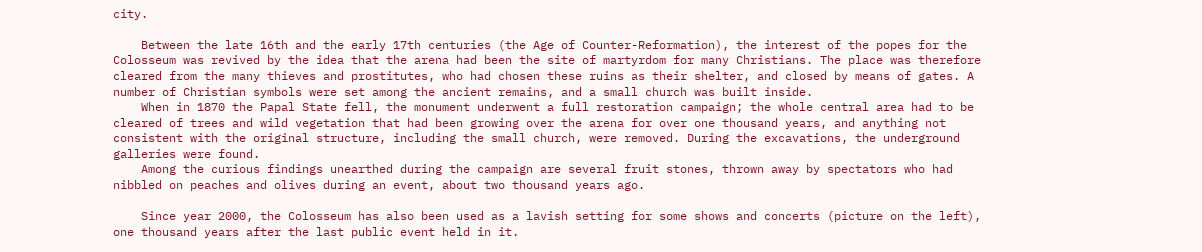city.

    Between the late 16th and the early 17th centuries (the Age of Counter-Reformation), the interest of the popes for the Colosseum was revived by the idea that the arena had been the site of martyrdom for many Christians. The place was therefore cleared from the many thieves and prostitutes, who had chosen these ruins as their shelter, and closed by means of gates. A number of Christian symbols were set among the ancient remains, and a small church was built inside.
    When in 1870 the Papal State fell, the monument underwent a full restoration campaign; the whole central area had to be cleared of trees and wild vegetation that had been growing over the arena for over one thousand years, and anything not consistent with the original structure, including the small church, were removed. During the excavations, the underground galleries were found.
    Among the curious findings unearthed during the campaign are several fruit stones, thrown away by spectators who had nibbled on peaches and olives during an event, about two thousand years ago.

    Since year 2000, the Colosseum has also been used as a lavish setting for some shows and concerts (picture on the left), one thousand years after the last public event held in it.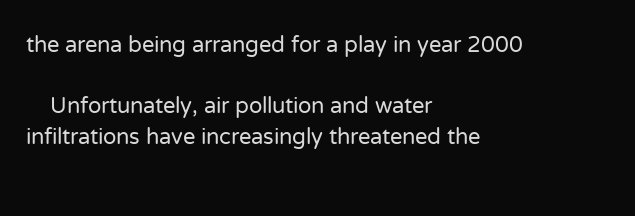the arena being arranged for a play in year 2000

    Unfortunately, air pollution and water infiltrations have increasingly threatened the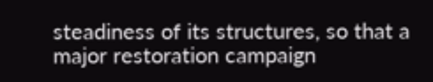steadiness of its structures, so that a major restoration campaign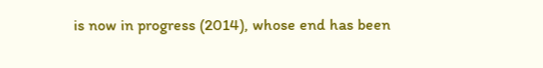is now in progress (2014), whose end has been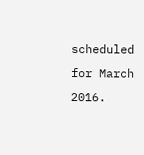scheduled for March 2016.